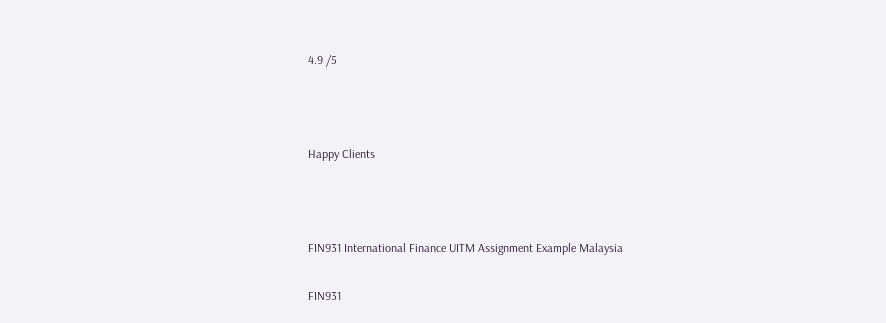4.9 /5



Happy Clients



FIN931 International Finance UITM Assignment Example Malaysia

FIN931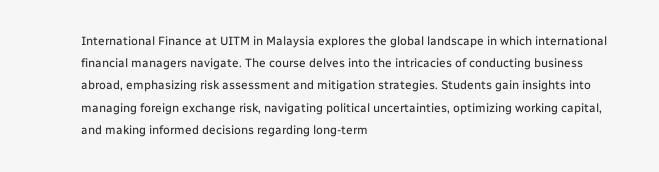International Finance at UITM in Malaysia explores the global landscape in which international financial managers navigate. The course delves into the intricacies of conducting business abroad, emphasizing risk assessment and mitigation strategies. Students gain insights into managing foreign exchange risk, navigating political uncertainties, optimizing working capital, and making informed decisions regarding long-term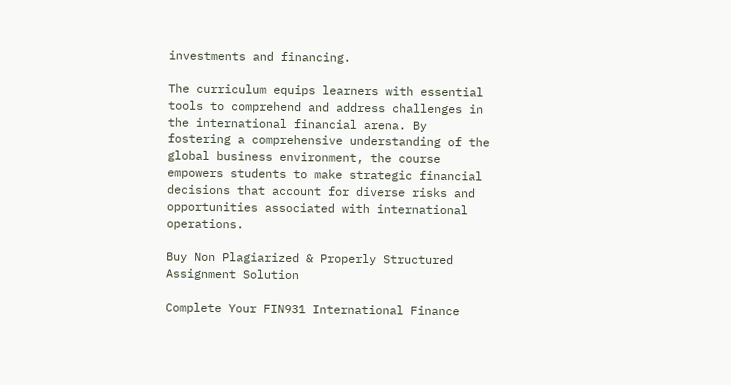investments and financing.

The curriculum equips learners with essential tools to comprehend and address challenges in the international financial arena. By fostering a comprehensive understanding of the global business environment, the course empowers students to make strategic financial decisions that account for diverse risks and opportunities associated with international operations.

Buy Non Plagiarized & Properly Structured Assignment Solution

Complete Your FIN931 International Finance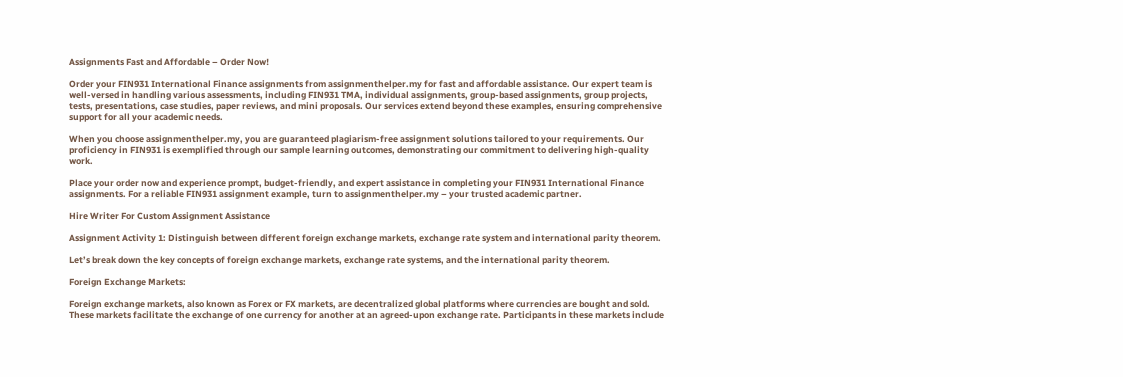Assignments Fast and Affordable – Order Now!

Order your FIN931 International Finance assignments from assignmenthelper.my for fast and affordable assistance. Our expert team is well-versed in handling various assessments, including FIN931 TMA, individual assignments, group-based assignments, group projects, tests, presentations, case studies, paper reviews, and mini proposals. Our services extend beyond these examples, ensuring comprehensive support for all your academic needs.

When you choose assignmenthelper.my, you are guaranteed plagiarism-free assignment solutions tailored to your requirements. Our proficiency in FIN931 is exemplified through our sample learning outcomes, demonstrating our commitment to delivering high-quality work.

Place your order now and experience prompt, budget-friendly, and expert assistance in completing your FIN931 International Finance assignments. For a reliable FIN931 assignment example, turn to assignmenthelper.my – your trusted academic partner.

Hire Writer For Custom Assignment Assistance

Assignment Activity 1: Distinguish between different foreign exchange markets, exchange rate system and international parity theorem.

Let’s break down the key concepts of foreign exchange markets, exchange rate systems, and the international parity theorem.

Foreign Exchange Markets:

Foreign exchange markets, also known as Forex or FX markets, are decentralized global platforms where currencies are bought and sold. These markets facilitate the exchange of one currency for another at an agreed-upon exchange rate. Participants in these markets include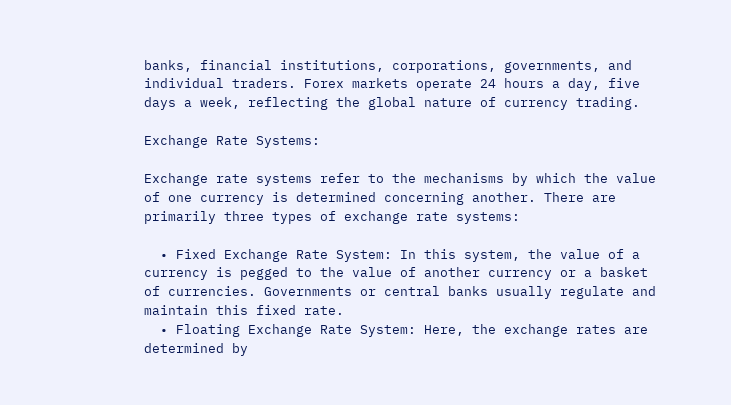banks, financial institutions, corporations, governments, and individual traders. Forex markets operate 24 hours a day, five days a week, reflecting the global nature of currency trading.

Exchange Rate Systems:

Exchange rate systems refer to the mechanisms by which the value of one currency is determined concerning another. There are primarily three types of exchange rate systems:

  • Fixed Exchange Rate System: In this system, the value of a currency is pegged to the value of another currency or a basket of currencies. Governments or central banks usually regulate and maintain this fixed rate.
  • Floating Exchange Rate System: Here, the exchange rates are determined by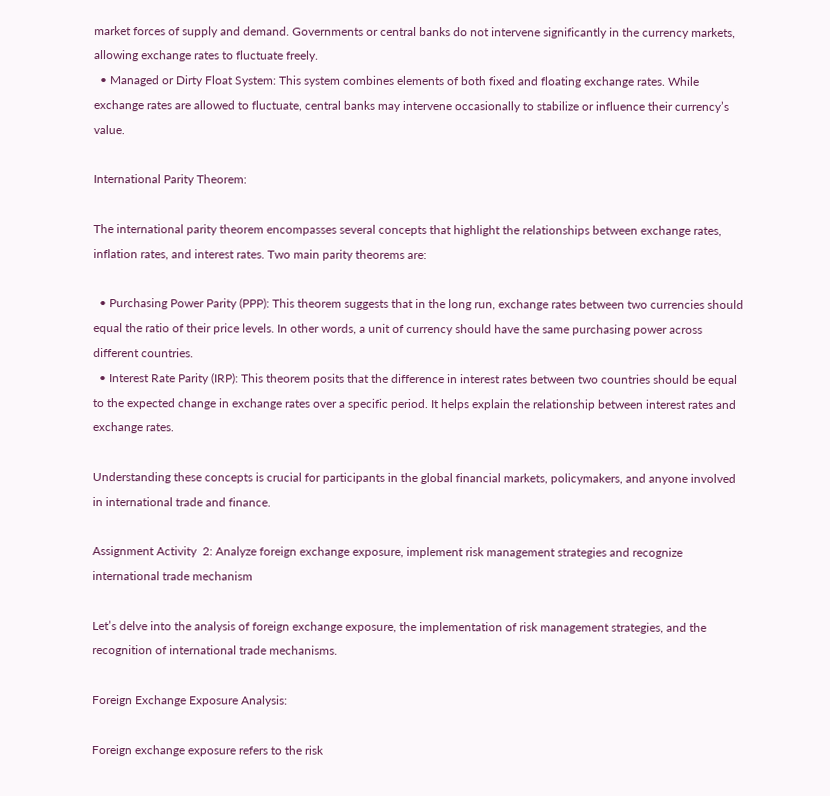market forces of supply and demand. Governments or central banks do not intervene significantly in the currency markets, allowing exchange rates to fluctuate freely.
  • Managed or Dirty Float System: This system combines elements of both fixed and floating exchange rates. While exchange rates are allowed to fluctuate, central banks may intervene occasionally to stabilize or influence their currency’s value.

International Parity Theorem:

The international parity theorem encompasses several concepts that highlight the relationships between exchange rates, inflation rates, and interest rates. Two main parity theorems are:

  • Purchasing Power Parity (PPP): This theorem suggests that in the long run, exchange rates between two currencies should equal the ratio of their price levels. In other words, a unit of currency should have the same purchasing power across different countries.
  • Interest Rate Parity (IRP): This theorem posits that the difference in interest rates between two countries should be equal to the expected change in exchange rates over a specific period. It helps explain the relationship between interest rates and exchange rates.

Understanding these concepts is crucial for participants in the global financial markets, policymakers, and anyone involved in international trade and finance.

Assignment Activity  2: Analyze foreign exchange exposure, implement risk management strategies and recognize international trade mechanism

Let’s delve into the analysis of foreign exchange exposure, the implementation of risk management strategies, and the recognition of international trade mechanisms.

Foreign Exchange Exposure Analysis:

Foreign exchange exposure refers to the risk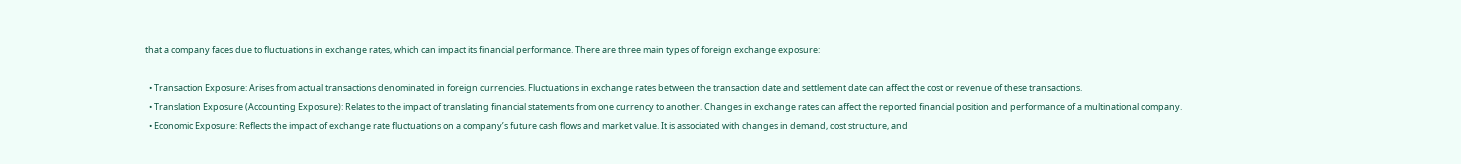that a company faces due to fluctuations in exchange rates, which can impact its financial performance. There are three main types of foreign exchange exposure:

  • Transaction Exposure: Arises from actual transactions denominated in foreign currencies. Fluctuations in exchange rates between the transaction date and settlement date can affect the cost or revenue of these transactions.
  • Translation Exposure (Accounting Exposure): Relates to the impact of translating financial statements from one currency to another. Changes in exchange rates can affect the reported financial position and performance of a multinational company.
  • Economic Exposure: Reflects the impact of exchange rate fluctuations on a company’s future cash flows and market value. It is associated with changes in demand, cost structure, and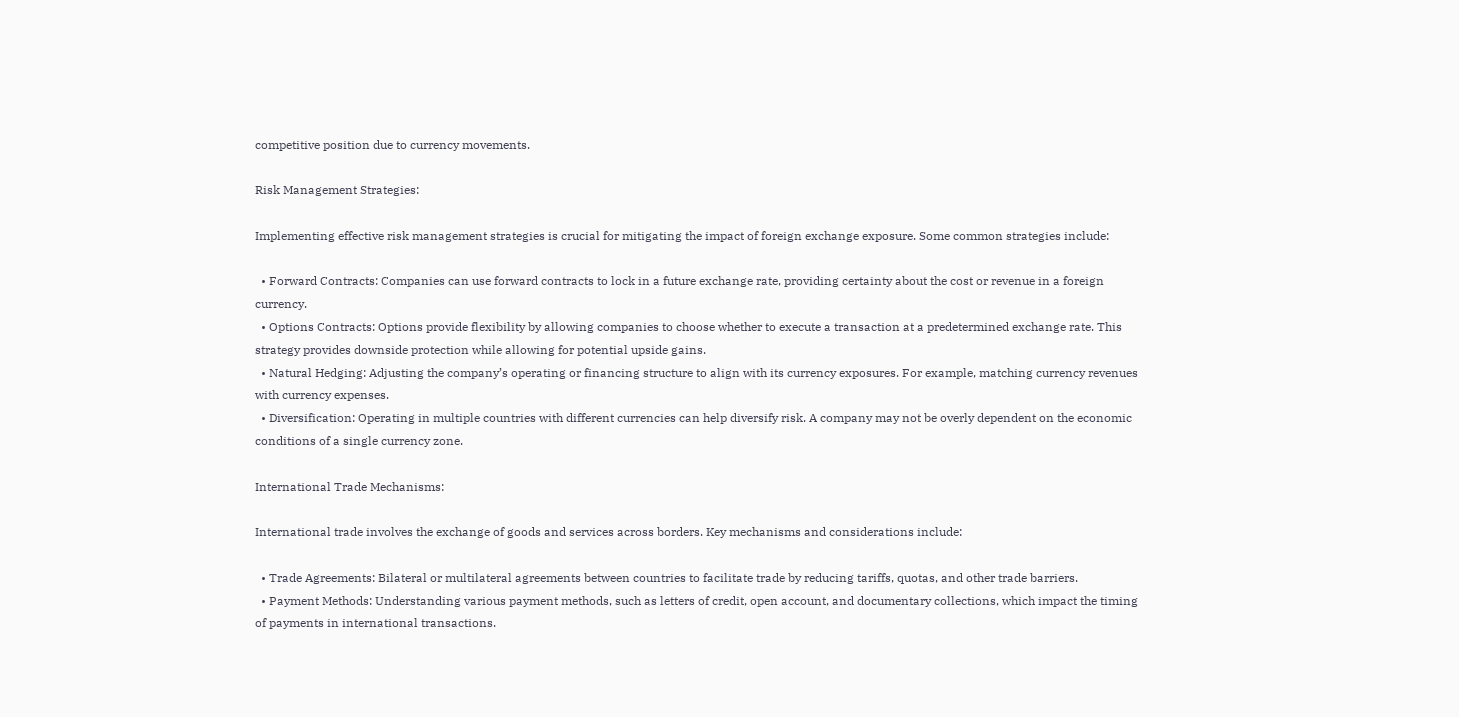competitive position due to currency movements.

Risk Management Strategies:

Implementing effective risk management strategies is crucial for mitigating the impact of foreign exchange exposure. Some common strategies include:

  • Forward Contracts: Companies can use forward contracts to lock in a future exchange rate, providing certainty about the cost or revenue in a foreign currency.
  • Options Contracts: Options provide flexibility by allowing companies to choose whether to execute a transaction at a predetermined exchange rate. This strategy provides downside protection while allowing for potential upside gains.
  • Natural Hedging: Adjusting the company’s operating or financing structure to align with its currency exposures. For example, matching currency revenues with currency expenses.
  • Diversification: Operating in multiple countries with different currencies can help diversify risk. A company may not be overly dependent on the economic conditions of a single currency zone.

International Trade Mechanisms:

International trade involves the exchange of goods and services across borders. Key mechanisms and considerations include:

  • Trade Agreements: Bilateral or multilateral agreements between countries to facilitate trade by reducing tariffs, quotas, and other trade barriers.
  • Payment Methods: Understanding various payment methods, such as letters of credit, open account, and documentary collections, which impact the timing of payments in international transactions.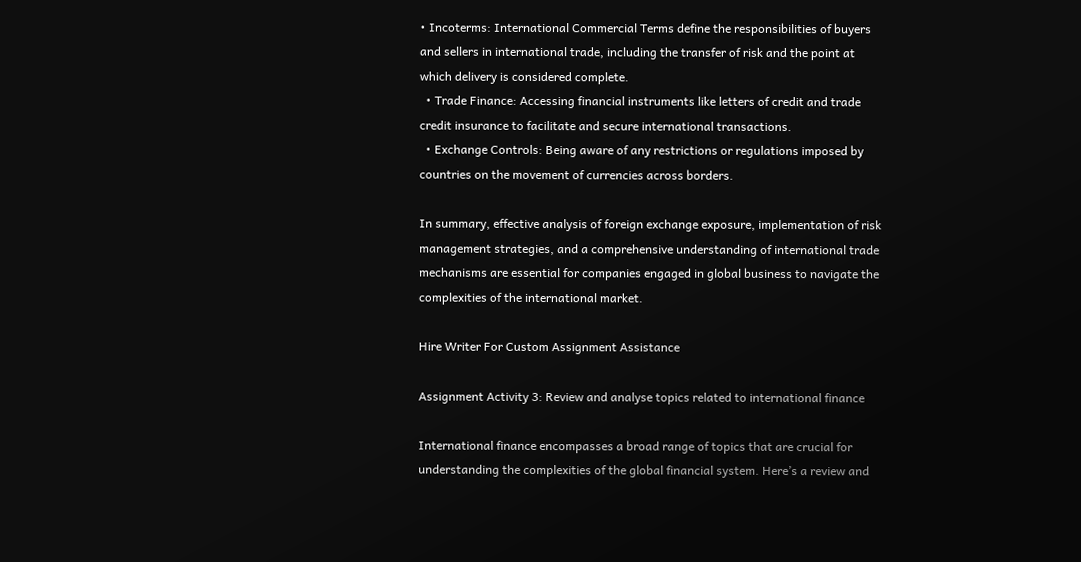• Incoterms: International Commercial Terms define the responsibilities of buyers and sellers in international trade, including the transfer of risk and the point at which delivery is considered complete.
  • Trade Finance: Accessing financial instruments like letters of credit and trade credit insurance to facilitate and secure international transactions.
  • Exchange Controls: Being aware of any restrictions or regulations imposed by countries on the movement of currencies across borders.

In summary, effective analysis of foreign exchange exposure, implementation of risk management strategies, and a comprehensive understanding of international trade mechanisms are essential for companies engaged in global business to navigate the complexities of the international market.

Hire Writer For Custom Assignment Assistance

Assignment Activity 3: Review and analyse topics related to international finance

International finance encompasses a broad range of topics that are crucial for understanding the complexities of the global financial system. Here’s a review and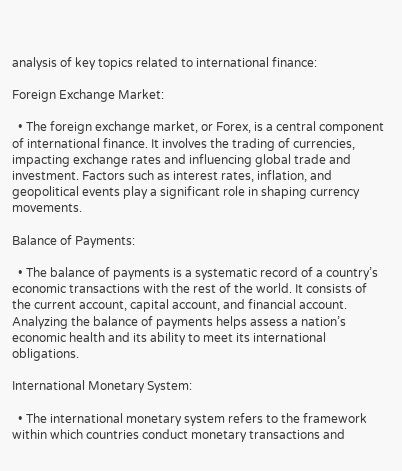analysis of key topics related to international finance:

Foreign Exchange Market:

  • The foreign exchange market, or Forex, is a central component of international finance. It involves the trading of currencies, impacting exchange rates and influencing global trade and investment. Factors such as interest rates, inflation, and geopolitical events play a significant role in shaping currency movements.

Balance of Payments:

  • The balance of payments is a systematic record of a country’s economic transactions with the rest of the world. It consists of the current account, capital account, and financial account. Analyzing the balance of payments helps assess a nation’s economic health and its ability to meet its international obligations.

International Monetary System:

  • The international monetary system refers to the framework within which countries conduct monetary transactions and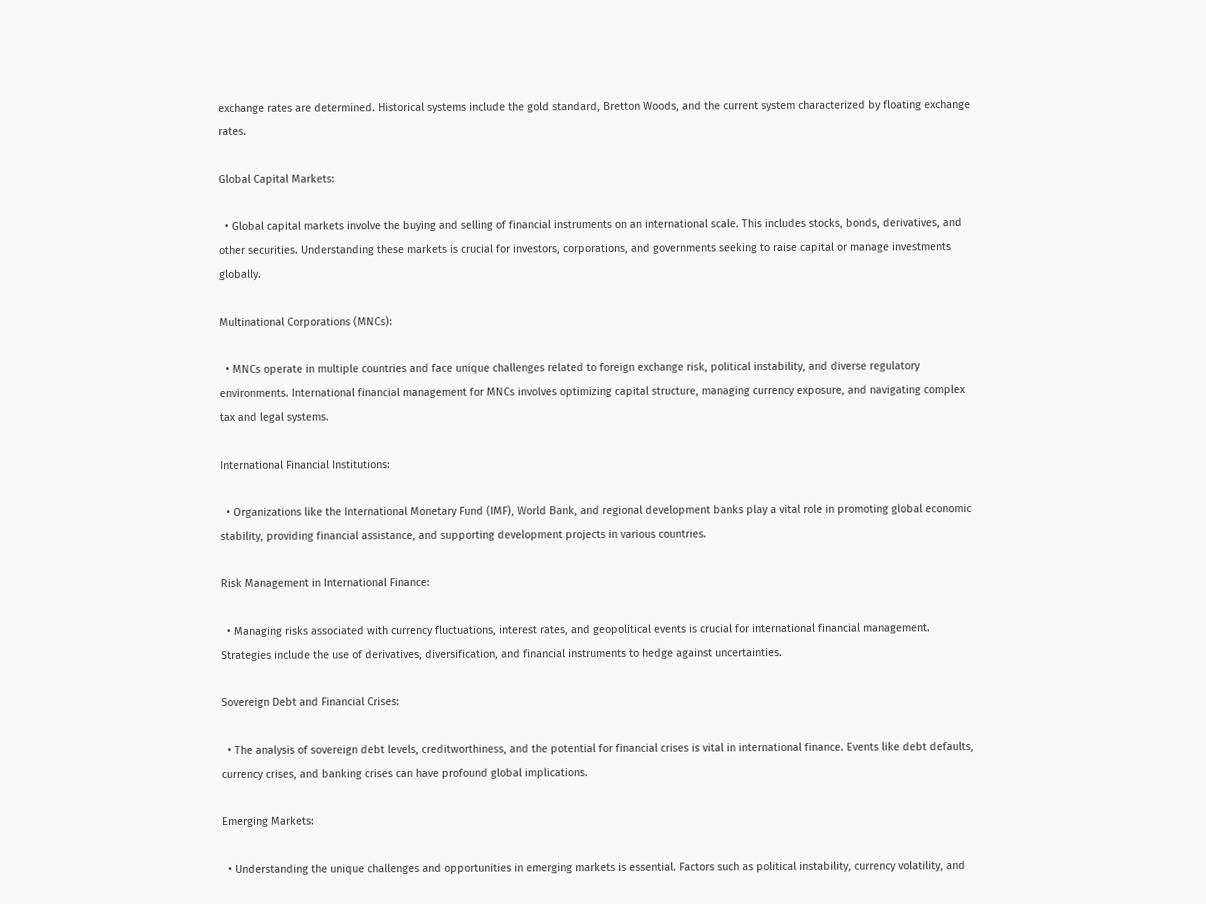exchange rates are determined. Historical systems include the gold standard, Bretton Woods, and the current system characterized by floating exchange rates.

Global Capital Markets:

  • Global capital markets involve the buying and selling of financial instruments on an international scale. This includes stocks, bonds, derivatives, and other securities. Understanding these markets is crucial for investors, corporations, and governments seeking to raise capital or manage investments globally.

Multinational Corporations (MNCs):

  • MNCs operate in multiple countries and face unique challenges related to foreign exchange risk, political instability, and diverse regulatory environments. International financial management for MNCs involves optimizing capital structure, managing currency exposure, and navigating complex tax and legal systems.

International Financial Institutions:

  • Organizations like the International Monetary Fund (IMF), World Bank, and regional development banks play a vital role in promoting global economic stability, providing financial assistance, and supporting development projects in various countries.

Risk Management in International Finance:

  • Managing risks associated with currency fluctuations, interest rates, and geopolitical events is crucial for international financial management. Strategies include the use of derivatives, diversification, and financial instruments to hedge against uncertainties.

Sovereign Debt and Financial Crises:

  • The analysis of sovereign debt levels, creditworthiness, and the potential for financial crises is vital in international finance. Events like debt defaults, currency crises, and banking crises can have profound global implications.

Emerging Markets:

  • Understanding the unique challenges and opportunities in emerging markets is essential. Factors such as political instability, currency volatility, and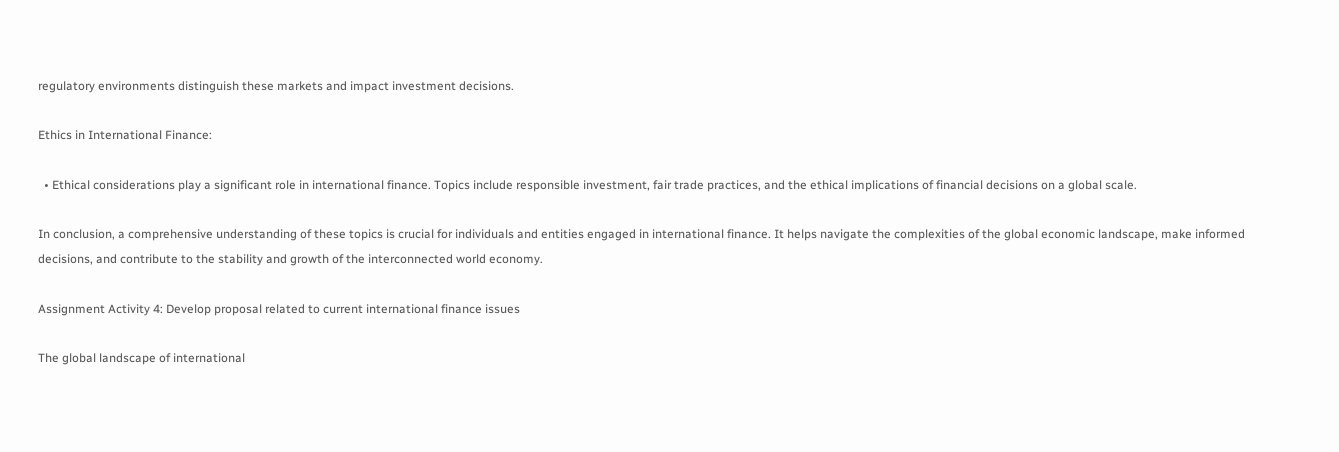regulatory environments distinguish these markets and impact investment decisions.

Ethics in International Finance:

  • Ethical considerations play a significant role in international finance. Topics include responsible investment, fair trade practices, and the ethical implications of financial decisions on a global scale.

In conclusion, a comprehensive understanding of these topics is crucial for individuals and entities engaged in international finance. It helps navigate the complexities of the global economic landscape, make informed decisions, and contribute to the stability and growth of the interconnected world economy.

Assignment Activity 4: Develop proposal related to current international finance issues

The global landscape of international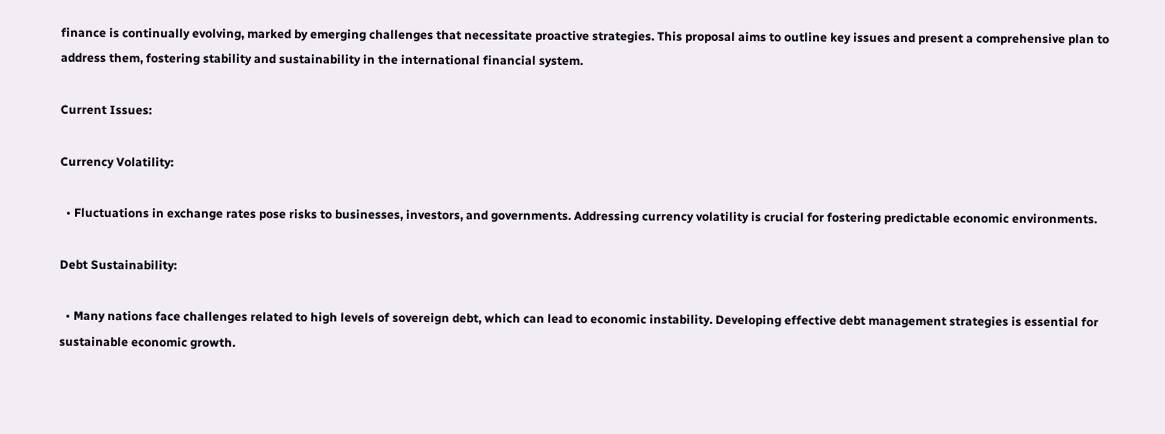finance is continually evolving, marked by emerging challenges that necessitate proactive strategies. This proposal aims to outline key issues and present a comprehensive plan to address them, fostering stability and sustainability in the international financial system.

Current Issues:

Currency Volatility:

  • Fluctuations in exchange rates pose risks to businesses, investors, and governments. Addressing currency volatility is crucial for fostering predictable economic environments.

Debt Sustainability:

  • Many nations face challenges related to high levels of sovereign debt, which can lead to economic instability. Developing effective debt management strategies is essential for sustainable economic growth.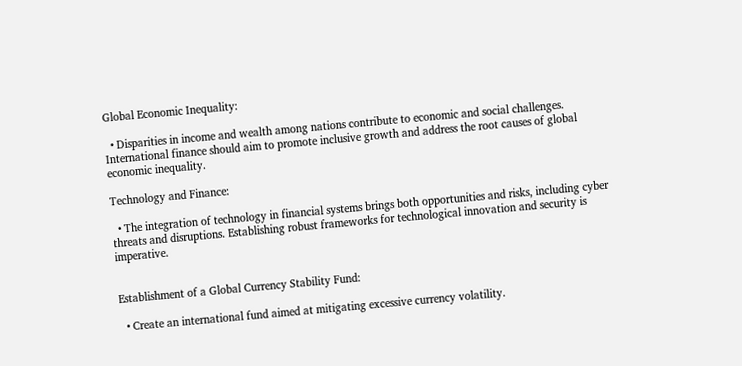Global Economic Inequality:

  • Disparities in income and wealth among nations contribute to economic and social challenges. International finance should aim to promote inclusive growth and address the root causes of global economic inequality.

Technology and Finance:

  • The integration of technology in financial systems brings both opportunities and risks, including cyber threats and disruptions. Establishing robust frameworks for technological innovation and security is imperative.


Establishment of a Global Currency Stability Fund:

  • Create an international fund aimed at mitigating excessive currency volatility.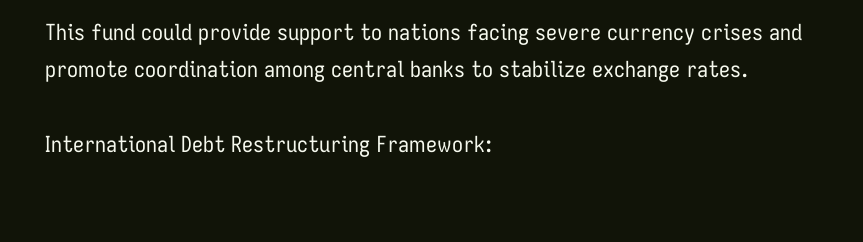This fund could provide support to nations facing severe currency crises and promote coordination among central banks to stabilize exchange rates.

International Debt Restructuring Framework: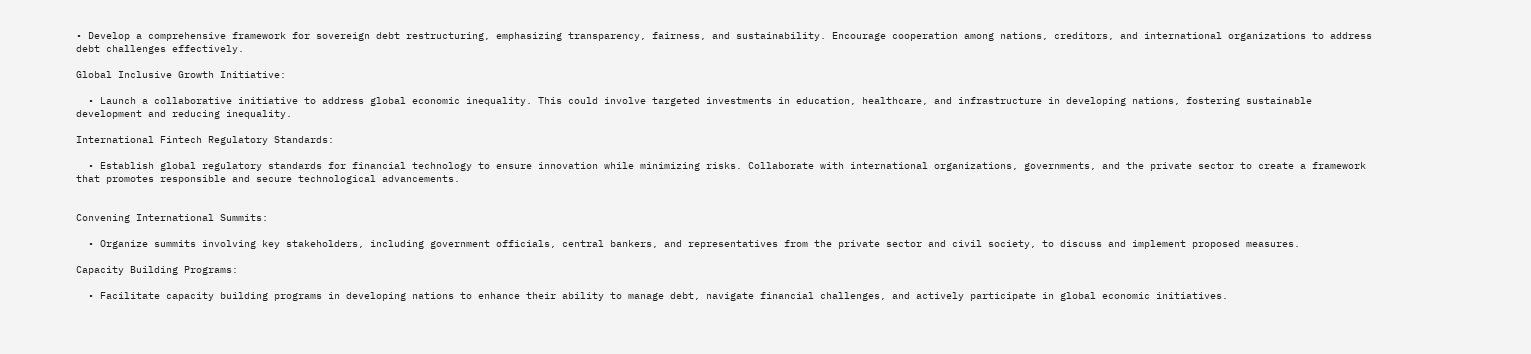• Develop a comprehensive framework for sovereign debt restructuring, emphasizing transparency, fairness, and sustainability. Encourage cooperation among nations, creditors, and international organizations to address debt challenges effectively.

Global Inclusive Growth Initiative:

  • Launch a collaborative initiative to address global economic inequality. This could involve targeted investments in education, healthcare, and infrastructure in developing nations, fostering sustainable development and reducing inequality.

International Fintech Regulatory Standards:

  • Establish global regulatory standards for financial technology to ensure innovation while minimizing risks. Collaborate with international organizations, governments, and the private sector to create a framework that promotes responsible and secure technological advancements.


Convening International Summits:

  • Organize summits involving key stakeholders, including government officials, central bankers, and representatives from the private sector and civil society, to discuss and implement proposed measures.

Capacity Building Programs:

  • Facilitate capacity building programs in developing nations to enhance their ability to manage debt, navigate financial challenges, and actively participate in global economic initiatives.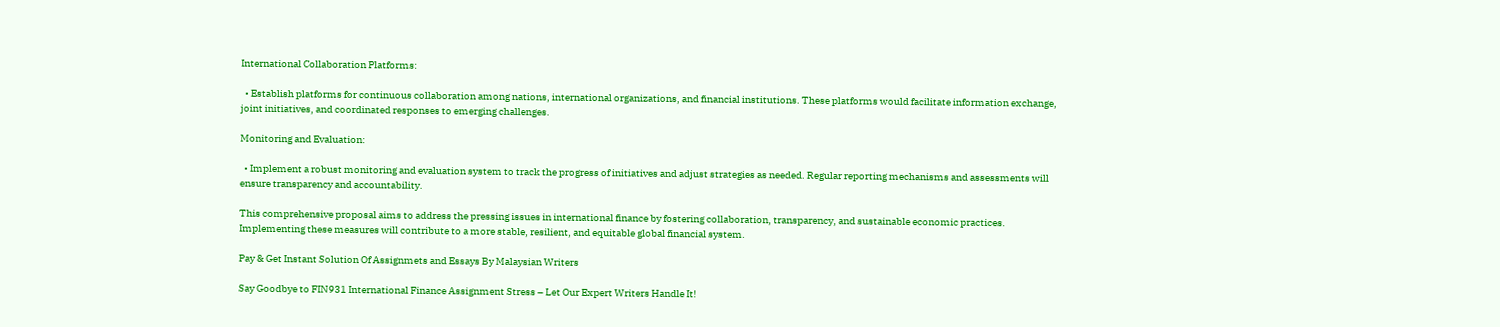International Collaboration Platforms:

  • Establish platforms for continuous collaboration among nations, international organizations, and financial institutions. These platforms would facilitate information exchange, joint initiatives, and coordinated responses to emerging challenges.

Monitoring and Evaluation:

  • Implement a robust monitoring and evaluation system to track the progress of initiatives and adjust strategies as needed. Regular reporting mechanisms and assessments will ensure transparency and accountability.

This comprehensive proposal aims to address the pressing issues in international finance by fostering collaboration, transparency, and sustainable economic practices. Implementing these measures will contribute to a more stable, resilient, and equitable global financial system.

Pay & Get Instant Solution Of Assignmets and Essays By Malaysian Writers

Say Goodbye to FIN931 International Finance Assignment Stress – Let Our Expert Writers Handle It!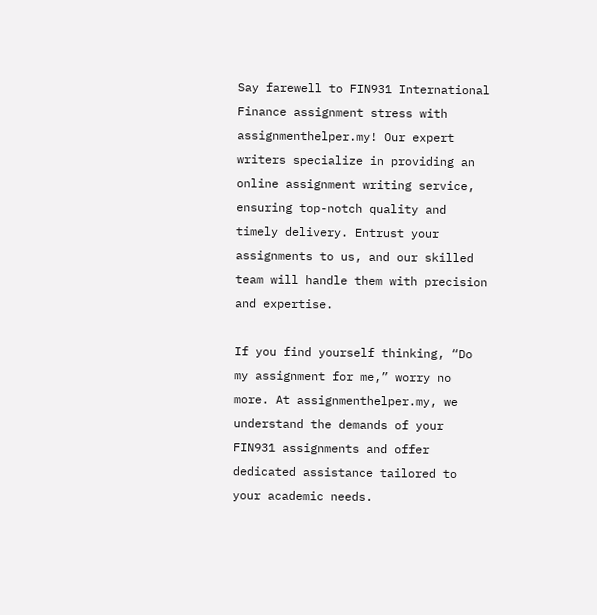Say farewell to FIN931 International Finance assignment stress with assignmenthelper.my! Our expert writers specialize in providing an online assignment writing service, ensuring top-notch quality and timely delivery. Entrust your assignments to us, and our skilled team will handle them with precision and expertise.

If you find yourself thinking, “Do my assignment for me,” worry no more. At assignmenthelper.my, we understand the demands of your FIN931 assignments and offer dedicated assistance tailored to your academic needs.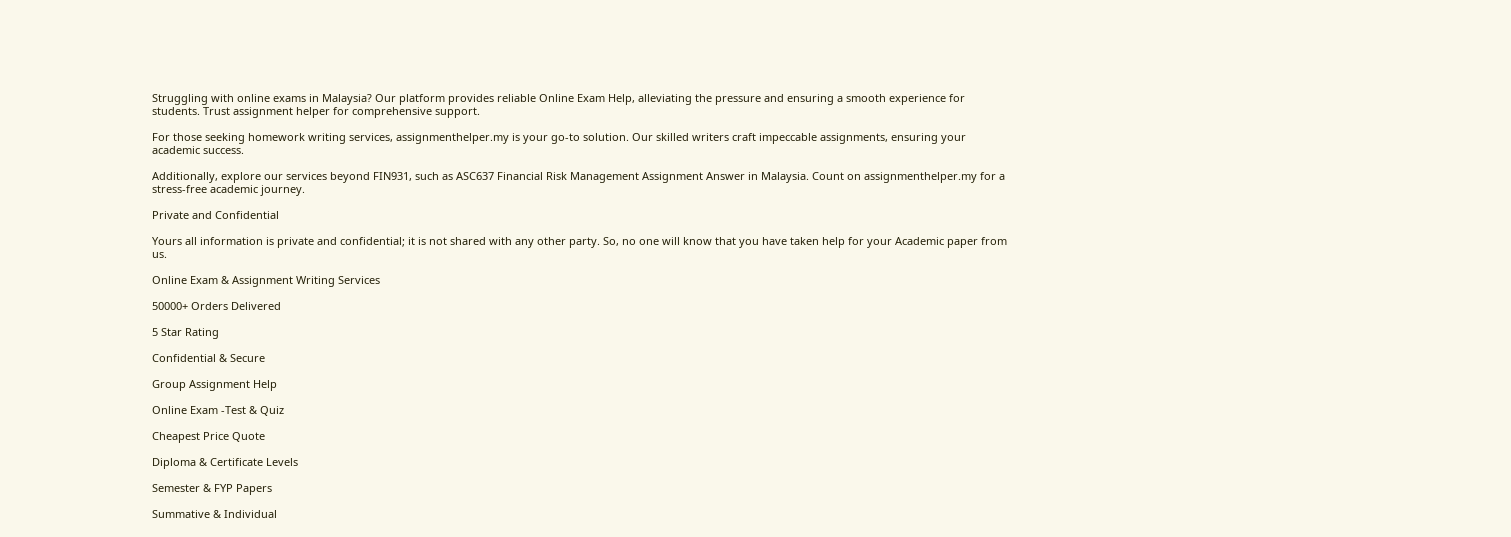Struggling with online exams in Malaysia? Our platform provides reliable Online Exam Help, alleviating the pressure and ensuring a smooth experience for students. Trust assignment helper for comprehensive support.

For those seeking homework writing services, assignmenthelper.my is your go-to solution. Our skilled writers craft impeccable assignments, ensuring your academic success.

Additionally, explore our services beyond FIN931, such as ASC637 Financial Risk Management Assignment Answer in Malaysia. Count on assignmenthelper.my for a stress-free academic journey.

Private and Confidential

Yours all information is private and confidential; it is not shared with any other party. So, no one will know that you have taken help for your Academic paper from us.

Online Exam & Assignment Writing Services

50000+ Orders Delivered

5 Star Rating

Confidential & Secure

Group Assignment Help

Online Exam -Test & Quiz

Cheapest Price Quote

Diploma & Certificate Levels

Semester & FYP Papers

Summative & Individual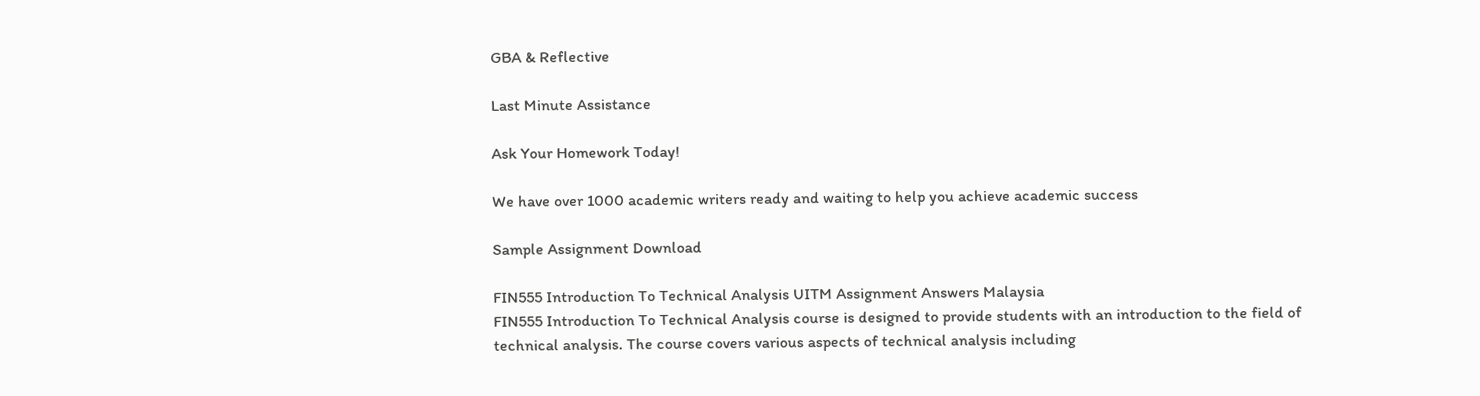GBA & Reflective

Last Minute Assistance

Ask Your Homework Today!

We have over 1000 academic writers ready and waiting to help you achieve academic success

Sample Assignment Download

FIN555 Introduction To Technical Analysis UITM Assignment Answers Malaysia
FIN555 Introduction To Technical Analysis course is designed to provide students with an introduction to the field of technical analysis. The course covers various aspects of technical analysis including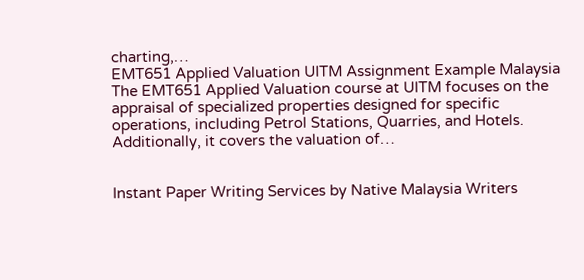charting,…
EMT651 Applied Valuation UITM Assignment Example Malaysia
The EMT651 Applied Valuation course at UITM focuses on the appraisal of specialized properties designed for specific operations, including Petrol Stations, Quarries, and Hotels. Additionally, it covers the valuation of…


Instant Paper Writing Services by Native Malaysia Writers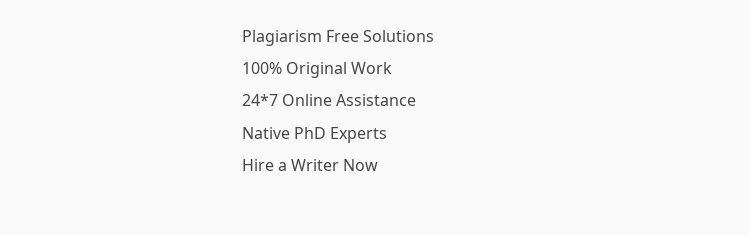Plagiarism Free Solutions
100% Original Work
24*7 Online Assistance
Native PhD Experts
Hire a Writer Now